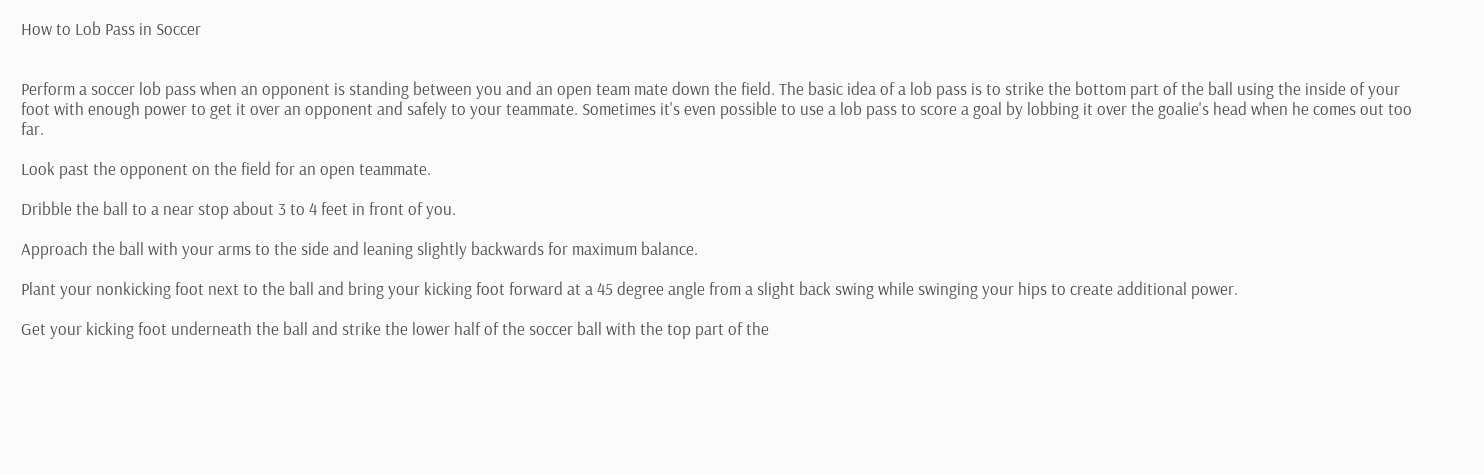How to Lob Pass in Soccer


Perform a soccer lob pass when an opponent is standing between you and an open team mate down the field. The basic idea of a lob pass is to strike the bottom part of the ball using the inside of your foot with enough power to get it over an opponent and safely to your teammate. Sometimes it's even possible to use a lob pass to score a goal by lobbing it over the goalie's head when he comes out too far.

Look past the opponent on the field for an open teammate.

Dribble the ball to a near stop about 3 to 4 feet in front of you.

Approach the ball with your arms to the side and leaning slightly backwards for maximum balance.

Plant your nonkicking foot next to the ball and bring your kicking foot forward at a 45 degree angle from a slight back swing while swinging your hips to create additional power.

Get your kicking foot underneath the ball and strike the lower half of the soccer ball with the top part of the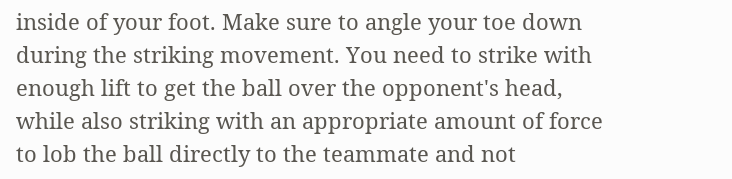inside of your foot. Make sure to angle your toe down during the striking movement. You need to strike with enough lift to get the ball over the opponent's head, while also striking with an appropriate amount of force to lob the ball directly to the teammate and not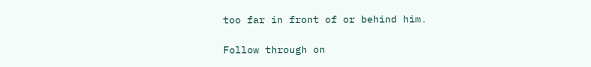too far in front of or behind him.

Follow through on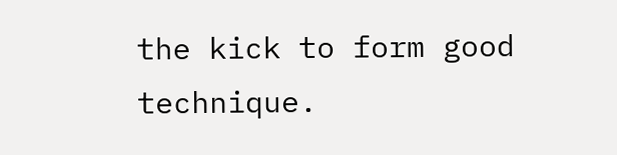the kick to form good technique.